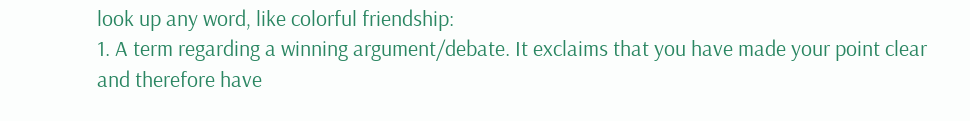look up any word, like colorful friendship:
1. A term regarding a winning argument/debate. It exclaims that you have made your point clear and therefore have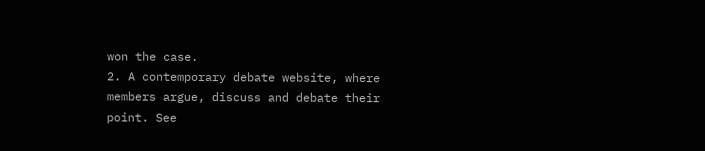won the case.
2. A contemporary debate website, where members argue, discuss and debate their point. See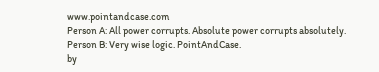www.pointandcase.com
Person A: All power corrupts. Absolute power corrupts absolutely.
Person B: Very wise logic. PointAndCase.
by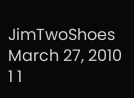JimTwoShoes March 27, 2010
1 1